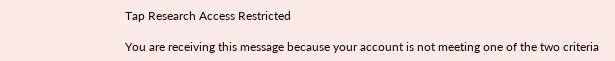Tap Research Access Restricted

You are receiving this message because your account is not meeting one of the two criteria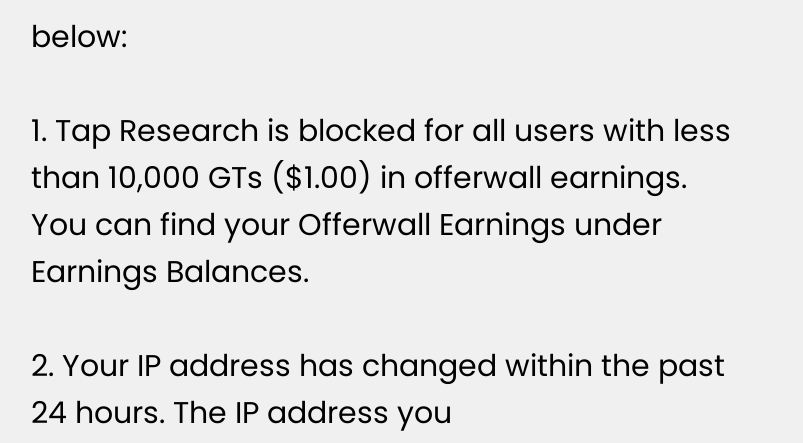below:

1. Tap Research is blocked for all users with less than 10,000 GTs ($1.00) in offerwall earnings. You can find your Offerwall Earnings under Earnings Balances.

2. Your IP address has changed within the past 24 hours. The IP address you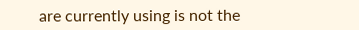are currently using is not the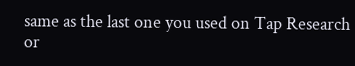same as the last one you used on Tap Research or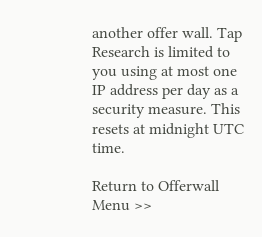another offer wall. Tap Research is limited to you using at most one IP address per day as a security measure. This resets at midnight UTC time.

Return to Offerwall Menu >>